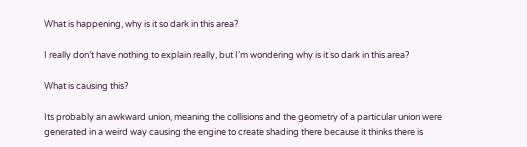What is happening, why is it so dark in this area?

I really don’t have nothing to explain really, but I’m wondering why is it so dark in this area?

What is causing this?

Its probably an awkward union, meaning the collisions and the geometry of a particular union were generated in a weird way causing the engine to create shading there because it thinks there is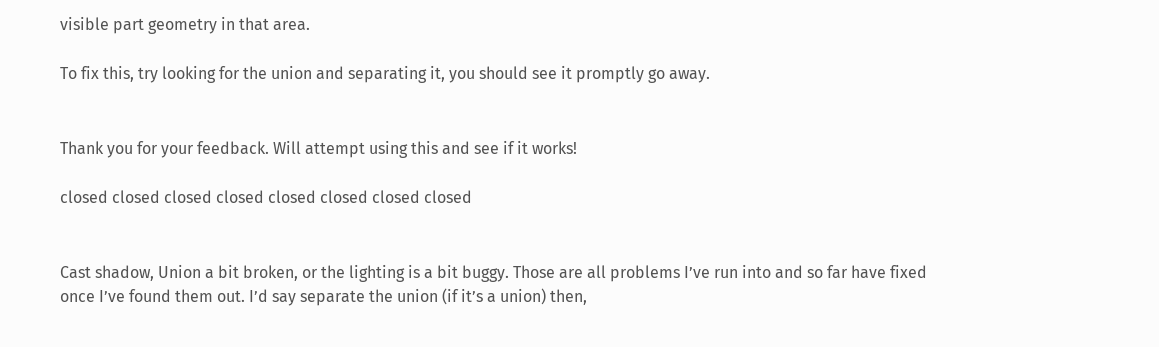visible part geometry in that area.

To fix this, try looking for the union and separating it, you should see it promptly go away.


Thank you for your feedback. Will attempt using this and see if it works!

closed closed closed closed closed closed closed closed


Cast shadow, Union a bit broken, or the lighting is a bit buggy. Those are all problems I’ve run into and so far have fixed once I’ve found them out. I’d say separate the union (if it’s a union) then,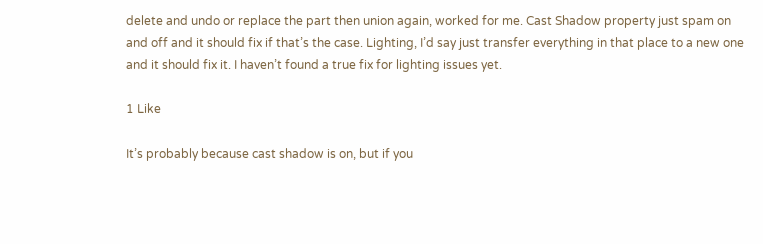delete and undo or replace the part then union again, worked for me. Cast Shadow property just spam on and off and it should fix if that’s the case. Lighting, I’d say just transfer everything in that place to a new one and it should fix it. I haven’t found a true fix for lighting issues yet.

1 Like

It’s probably because cast shadow is on, but if you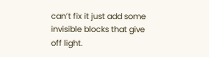can’t fix it just add some invisible blocks that give off light.